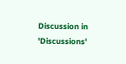Discussion in 'Discussions'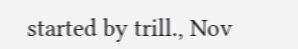started by trill., Nov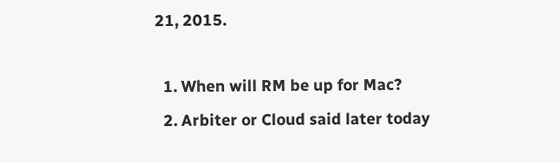21, 2015.

  1. When will RM be up for Mac?
  2. Arbiter or Cloud said later today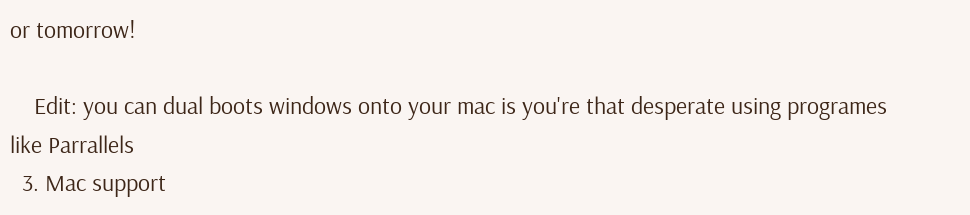or tomorrow!

    Edit: you can dual boots windows onto your mac is you're that desperate using programes like Parrallels
  3. Mac support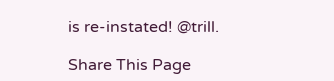is re-instated! @trill.

Share This Page